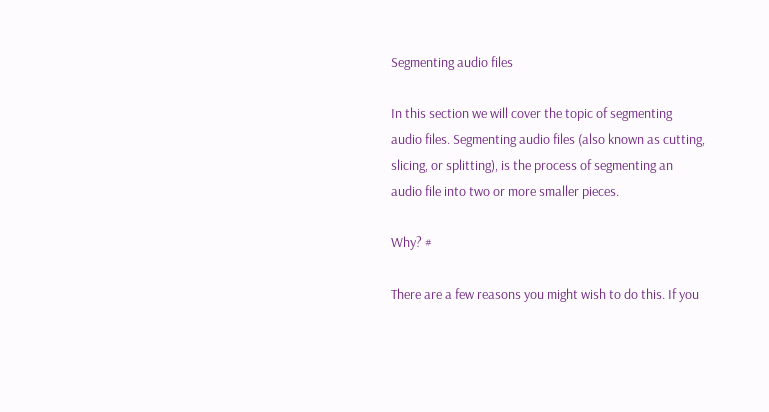Segmenting audio files

In this section we will cover the topic of segmenting audio files. Segmenting audio files (also known as cutting, slicing, or splitting), is the process of segmenting an audio file into two or more smaller pieces.

Why? #

There are a few reasons you might wish to do this. If you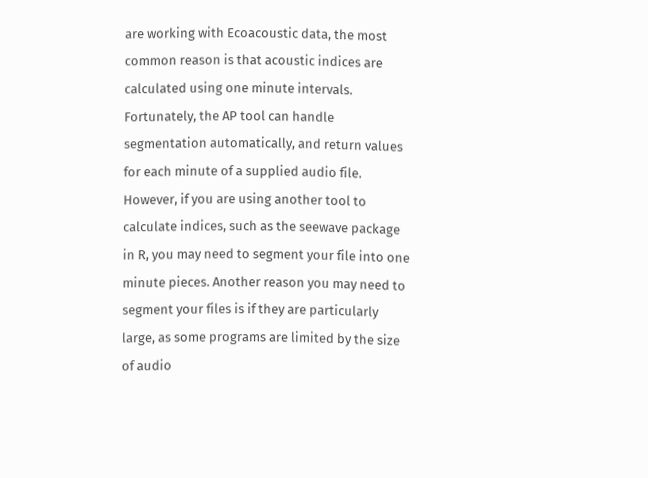are working with Ecoacoustic data, the most common reason is that acoustic indices are calculated using one minute intervals. Fortunately, the AP tool can handle segmentation automatically, and return values for each minute of a supplied audio file. However, if you are using another tool to calculate indices, such as the seewave package in R, you may need to segment your file into one minute pieces. Another reason you may need to segment your files is if they are particularly large, as some programs are limited by the size of audio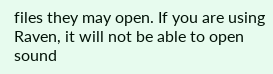files they may open. If you are using Raven, it will not be able to open sound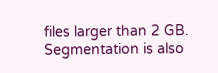files larger than 2 GB. Segmentation is also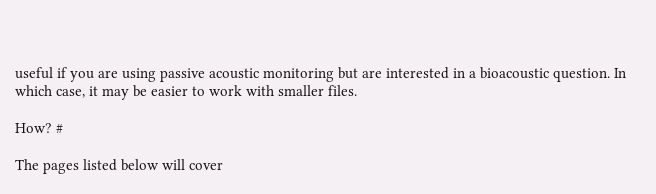useful if you are using passive acoustic monitoring but are interested in a bioacoustic question. In which case, it may be easier to work with smaller files.

How? #

The pages listed below will cover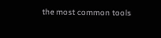the most common tools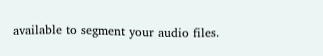available to segment your audio files.